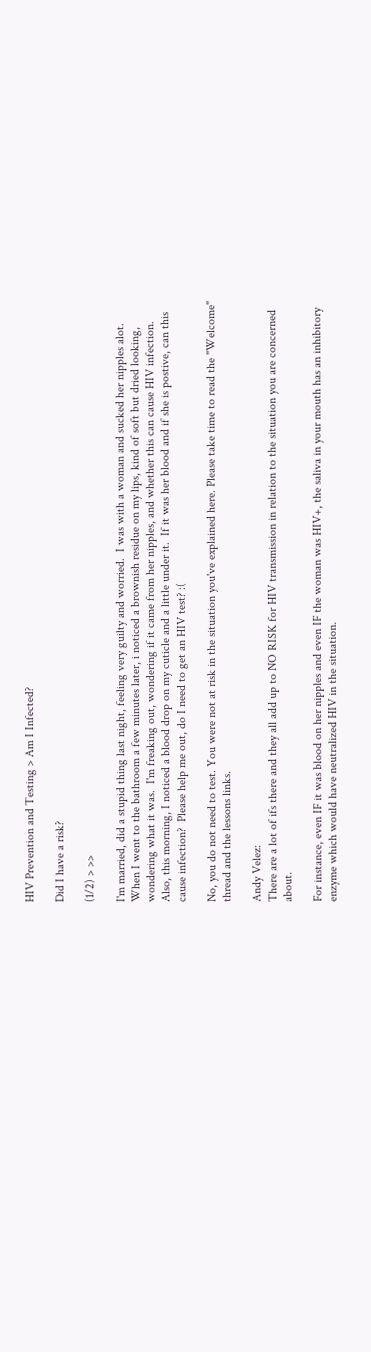HIV Prevention and Testing > Am I Infected?

Did I have a risk?

(1/2) > >>

I'm married, did a stupid thing last night, feeling very guilty and worried.  I was with a woman and sucked her nipples alot.  When I went to the bathroom a few minutes later, i noticed a brownish residue on my lips, kind of soft but dried looking, wondering what it was.  I'm freaking out, wondering if it came from her nipples, and whether this can cause HIV infection.  Also, this morning, I noticed a blood drop on my cuticle and a little under it.  If it was her blood and if she is postive, can this cause infection?  Please help me out, do I need to get an HIV test? :(

No, you do not need to test. You were not at risk in the situation you've explained here. Please take time to read the "Welcome" thread and the lessons links.

Andy Velez:
There are a lot of ifs there and they all add up to NO RISK for HIV transmission in relation to the situation you are concerned about.

For instance, even IF it was blood on her nipples and even IF the woman was HIV+, the saliva in your mouth has an inhibitory enzyme which would have neutralized HIV in the situation.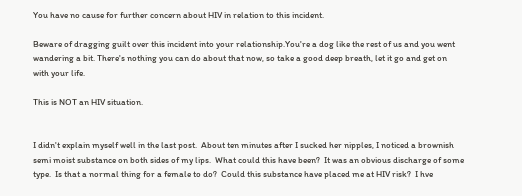You have no cause for further concern about HIV in relation to this incident.

Beware of dragging guilt over this incident into your relationship.You're a dog like the rest of us and you went wandering a bit. There's nothing you can do about that now, so take a good deep breath, let it go and get on with your life.

This is NOT an HIV situation.


I didn't explain myself well in the last post.  About ten minutes after I sucked her nipples, I noticed a brownish semi moist substance on both sides of my lips.  What could this have been?  It was an obvious discharge of some type.  Is that a normal thing for a female to do?  Could this substance have placed me at HIV risk?  I hve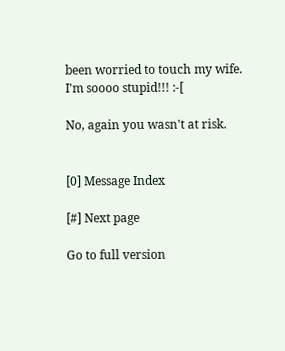been worried to touch my wife.  I'm soooo stupid!!! :-[

No, again you wasn't at risk.


[0] Message Index

[#] Next page

Go to full version